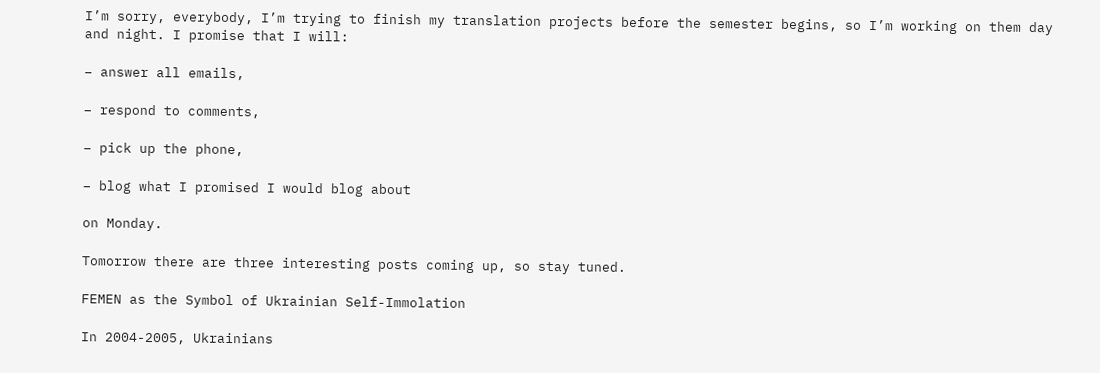I’m sorry, everybody, I’m trying to finish my translation projects before the semester begins, so I’m working on them day and night. I promise that I will:

– answer all emails,

– respond to comments,

– pick up the phone,

– blog what I promised I would blog about

on Monday.

Tomorrow there are three interesting posts coming up, so stay tuned.

FEMEN as the Symbol of Ukrainian Self-Immolation

In 2004-2005, Ukrainians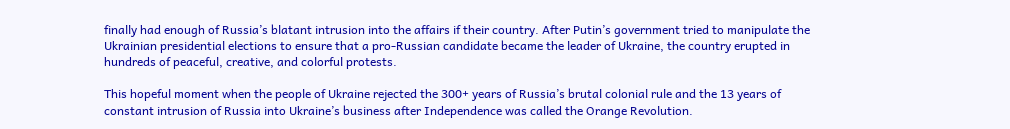finally had enough of Russia’s blatant intrusion into the affairs if their country. After Putin’s government tried to manipulate the Ukrainian presidential elections to ensure that a pro-Russian candidate became the leader of Ukraine, the country erupted in hundreds of peaceful, creative, and colorful protests.

This hopeful moment when the people of Ukraine rejected the 300+ years of Russia’s brutal colonial rule and the 13 years of constant intrusion of Russia into Ukraine’s business after Independence was called the Orange Revolution.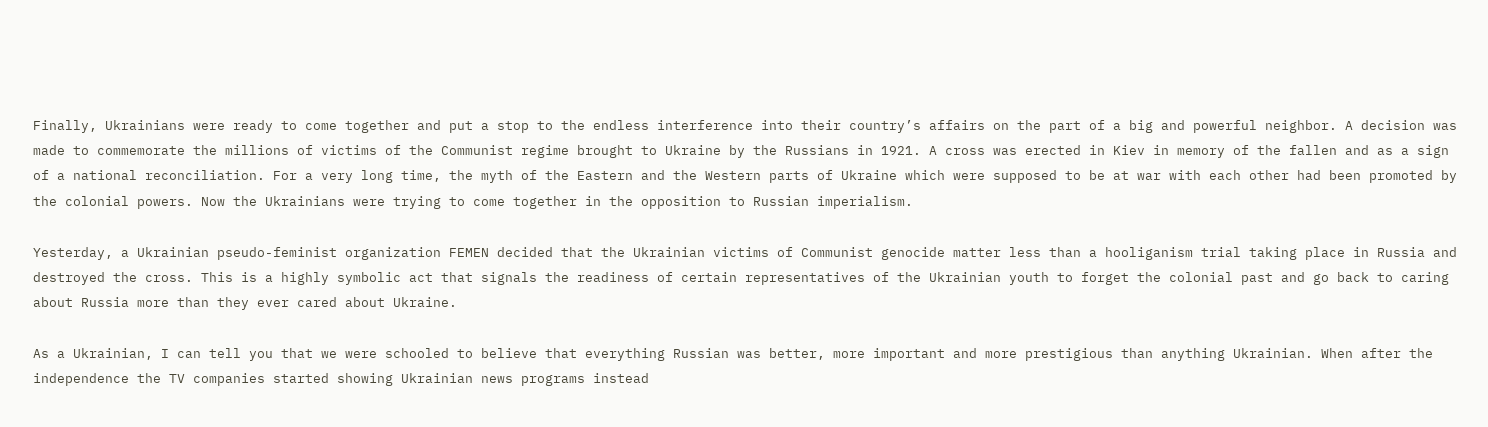Finally, Ukrainians were ready to come together and put a stop to the endless interference into their country’s affairs on the part of a big and powerful neighbor. A decision was made to commemorate the millions of victims of the Communist regime brought to Ukraine by the Russians in 1921. A cross was erected in Kiev in memory of the fallen and as a sign of a national reconciliation. For a very long time, the myth of the Eastern and the Western parts of Ukraine which were supposed to be at war with each other had been promoted by the colonial powers. Now the Ukrainians were trying to come together in the opposition to Russian imperialism.

Yesterday, a Ukrainian pseudo-feminist organization FEMEN decided that the Ukrainian victims of Communist genocide matter less than a hooliganism trial taking place in Russia and destroyed the cross. This is a highly symbolic act that signals the readiness of certain representatives of the Ukrainian youth to forget the colonial past and go back to caring about Russia more than they ever cared about Ukraine.

As a Ukrainian, I can tell you that we were schooled to believe that everything Russian was better, more important and more prestigious than anything Ukrainian. When after the independence the TV companies started showing Ukrainian news programs instead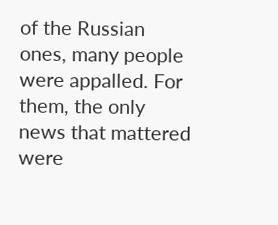of the Russian ones, many people were appalled. For them, the only news that mattered were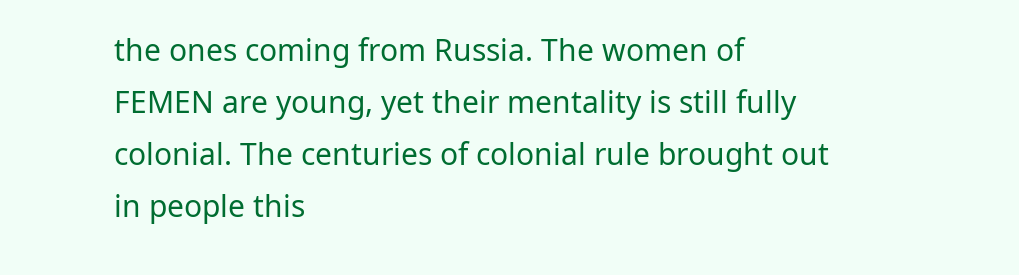the ones coming from Russia. The women of FEMEN are young, yet their mentality is still fully colonial. The centuries of colonial rule brought out in people this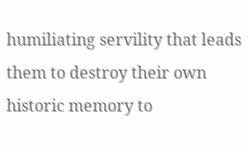humiliating servility that leads them to destroy their own historic memory to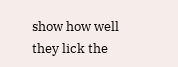show how well they lick the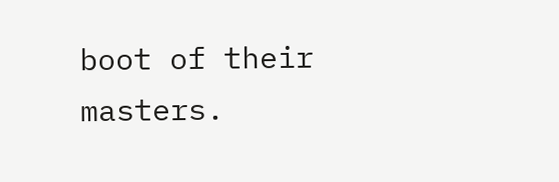boot of their masters.